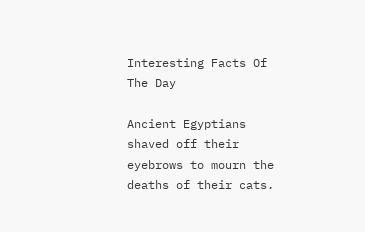Interesting Facts Of The Day

Ancient Egyptians shaved off their eyebrows to mourn the deaths of their cats.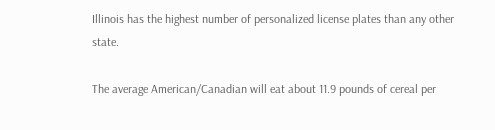Illinois has the highest number of personalized license plates than any other state.

The average American/Canadian will eat about 11.9 pounds of cereal per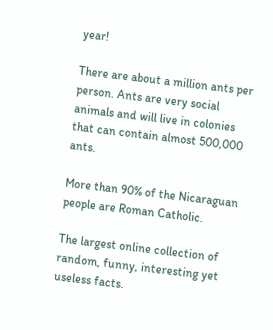year!

There are about a million ants per person. Ants are very social animals and will live in colonies that can contain almost 500,000 ants.

More than 90% of the Nicaraguan people are Roman Catholic.

The largest online collection of random, funny, interesting yet useless facts.